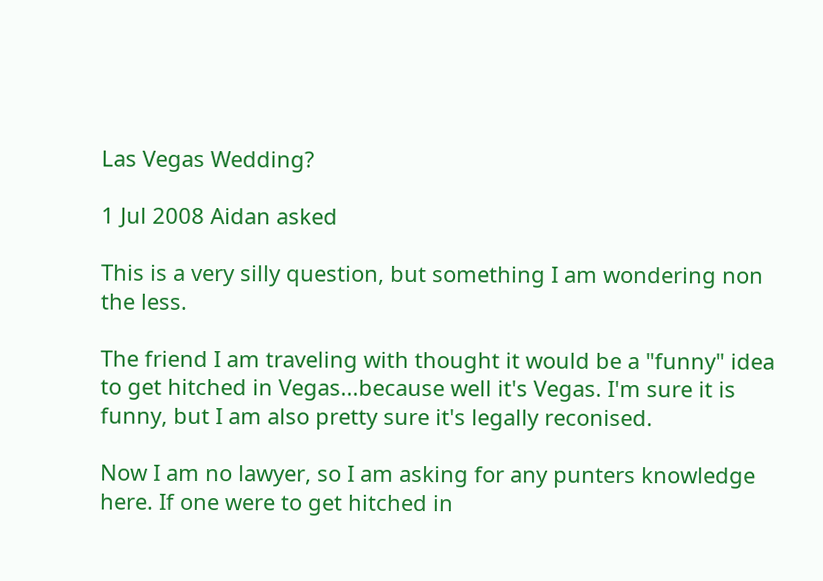Las Vegas Wedding?

1 Jul 2008 Aidan asked

This is a very silly question, but something I am wondering non the less.

The friend I am traveling with thought it would be a "funny" idea to get hitched in Vegas...because well it's Vegas. I'm sure it is funny, but I am also pretty sure it's legally reconised.

Now I am no lawyer, so I am asking for any punters knowledge here. If one were to get hitched in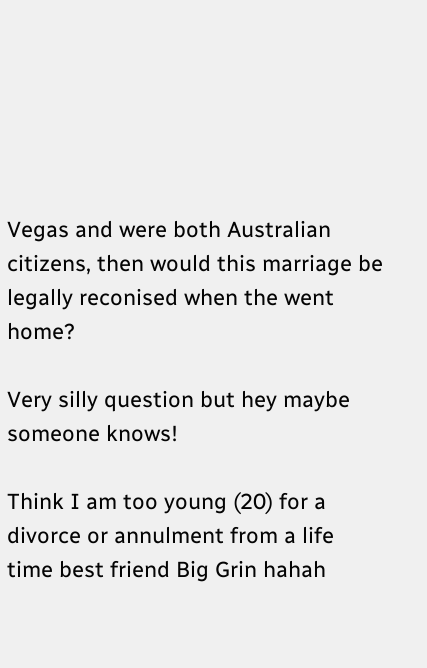Vegas and were both Australian citizens, then would this marriage be legally reconised when the went home?

Very silly question but hey maybe someone knows!

Think I am too young (20) for a divorce or annulment from a life time best friend Big Grin hahah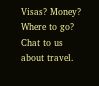Visas? Money? Where to go? Chat to us about travel.